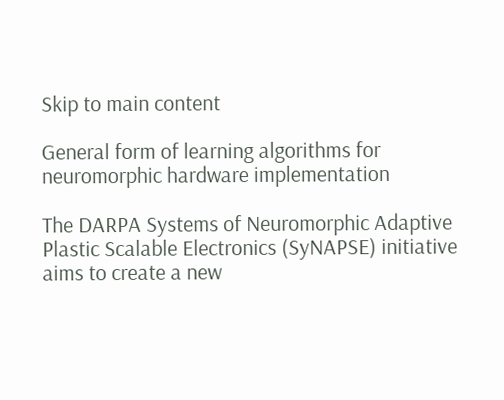Skip to main content

General form of learning algorithms for neuromorphic hardware implementation

The DARPA Systems of Neuromorphic Adaptive Plastic Scalable Electronics (SyNAPSE) initiative aims to create a new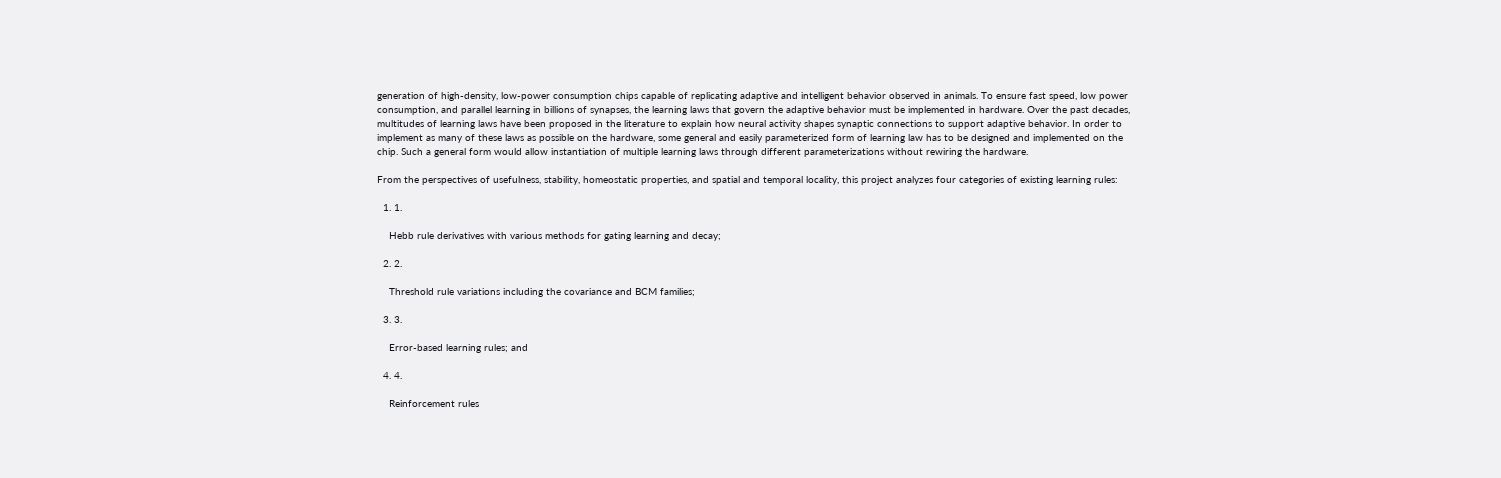generation of high-density, low-power consumption chips capable of replicating adaptive and intelligent behavior observed in animals. To ensure fast speed, low power consumption, and parallel learning in billions of synapses, the learning laws that govern the adaptive behavior must be implemented in hardware. Over the past decades, multitudes of learning laws have been proposed in the literature to explain how neural activity shapes synaptic connections to support adaptive behavior. In order to implement as many of these laws as possible on the hardware, some general and easily parameterized form of learning law has to be designed and implemented on the chip. Such a general form would allow instantiation of multiple learning laws through different parameterizations without rewiring the hardware.

From the perspectives of usefulness, stability, homeostatic properties, and spatial and temporal locality, this project analyzes four categories of existing learning rules:

  1. 1.

    Hebb rule derivatives with various methods for gating learning and decay;

  2. 2.

    Threshold rule variations including the covariance and BCM families;

  3. 3.

    Error-based learning rules; and

  4. 4.

    Reinforcement rules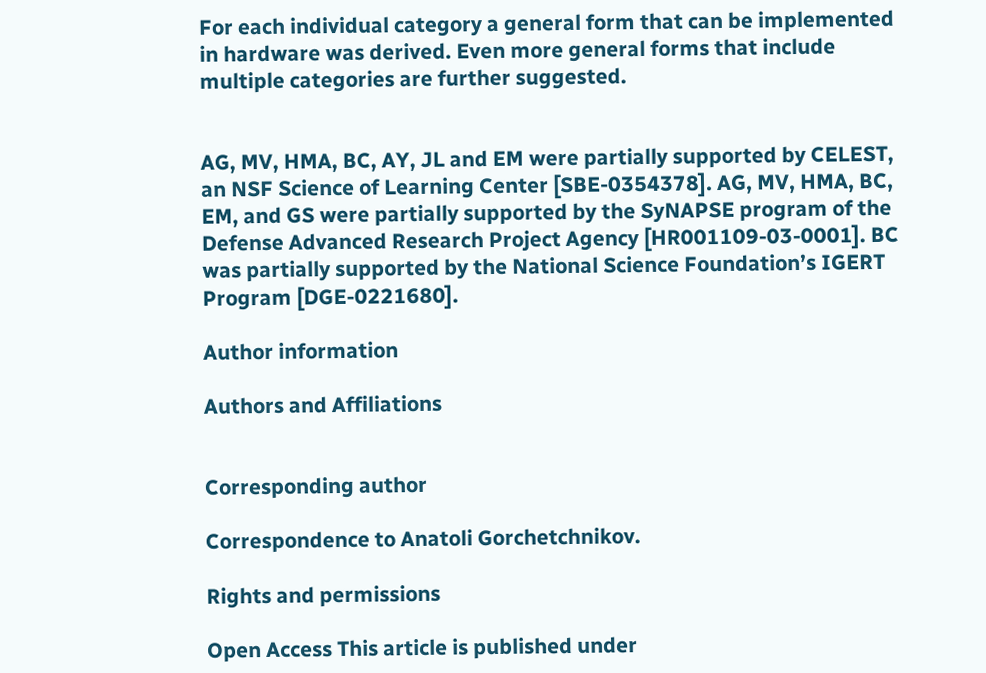For each individual category a general form that can be implemented in hardware was derived. Even more general forms that include multiple categories are further suggested.


AG, MV, HMA, BC, AY, JL and EM were partially supported by CELEST, an NSF Science of Learning Center [SBE-0354378]. AG, MV, HMA, BC, EM, and GS were partially supported by the SyNAPSE program of the Defense Advanced Research Project Agency [HR001109-03-0001]. BC was partially supported by the National Science Foundation’s IGERT Program [DGE-0221680].

Author information

Authors and Affiliations


Corresponding author

Correspondence to Anatoli Gorchetchnikov.

Rights and permissions

Open Access This article is published under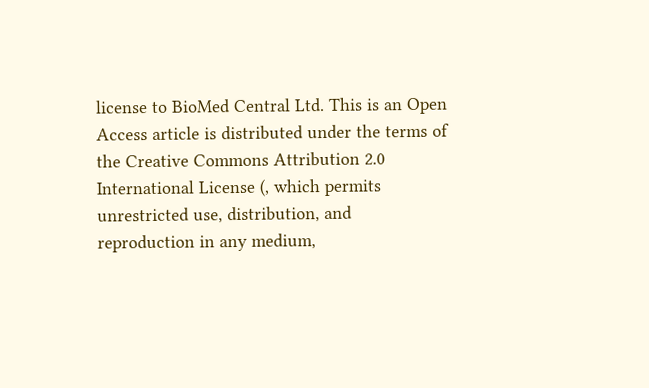license to BioMed Central Ltd. This is an Open Access article is distributed under the terms of the Creative Commons Attribution 2.0 International License (, which permits unrestricted use, distribution, and reproduction in any medium,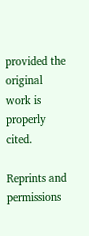provided the original work is properly cited.

Reprints and permissions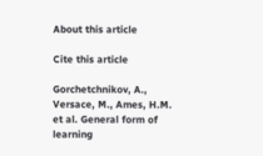About this article

Cite this article

Gorchetchnikov, A., Versace, M., Ames, H.M. et al. General form of learning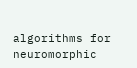algorithms for neuromorphic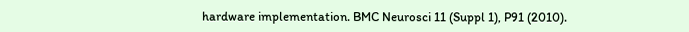hardware implementation. BMC Neurosci 11 (Suppl 1), P91 (2010).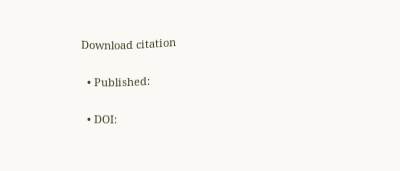Download citation

  • Published:

  • DOI: